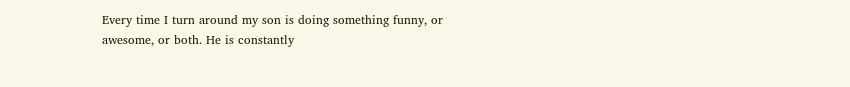Every time I turn around my son is doing something funny, or awesome, or both. He is constantly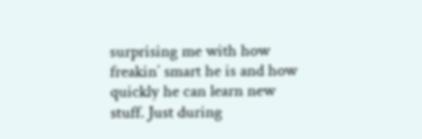surprising me with how freakin’ smart he is and how quickly he can learn new stuff. Just during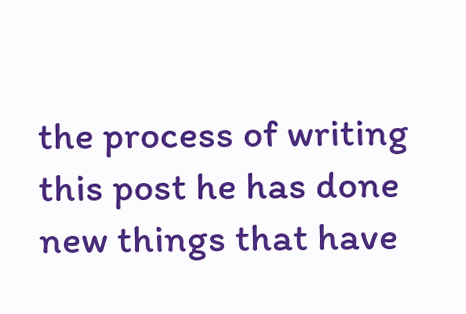the process of writing this post he has done new things that have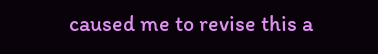caused me to revise this a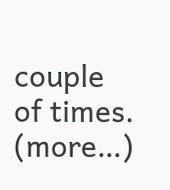couple of times. (more…)